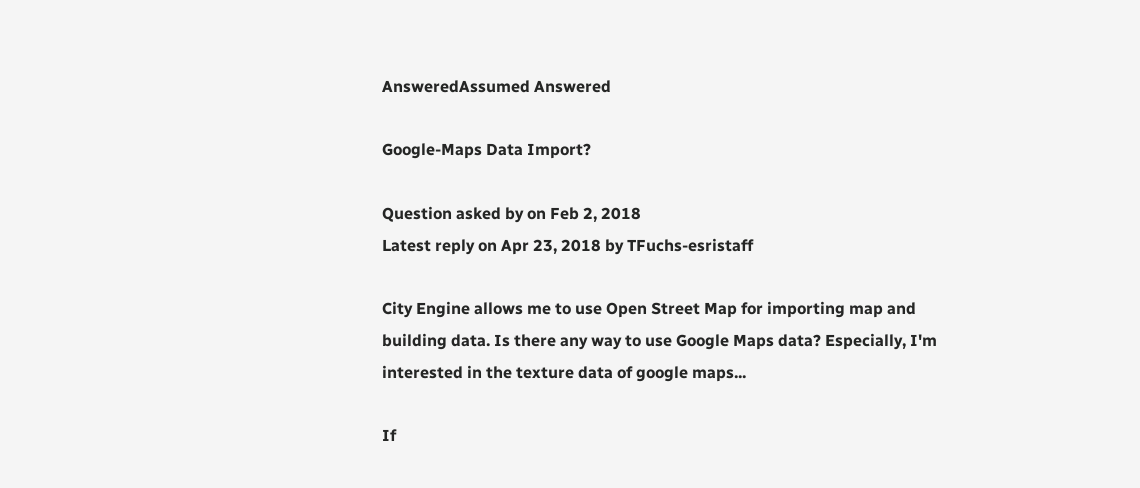AnsweredAssumed Answered

Google-Maps Data Import?

Question asked by on Feb 2, 2018
Latest reply on Apr 23, 2018 by TFuchs-esristaff

City Engine allows me to use Open Street Map for importing map and building data. Is there any way to use Google Maps data? Especially, I'm interested in the texture data of google maps...

If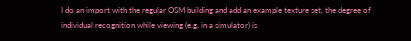I do an import with the regular OSM building and add an example texture set, the degree of individual recognition while viewing (e.g. in a simulator) is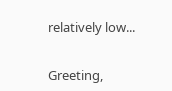relatively low...


Greeting,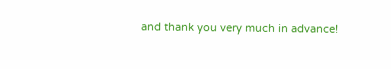and thank you very much in advance!